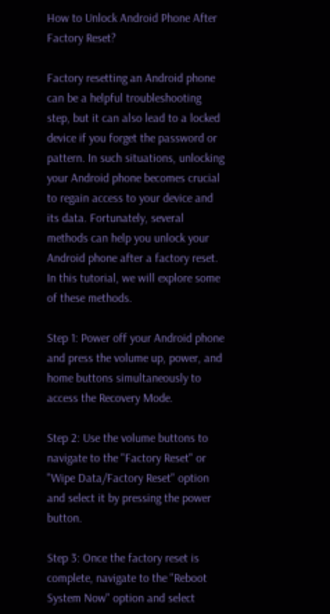How to Unlock Android Phone After Factory Reset?

Factory resetting an Android phone can be a helpful troubleshooting step, but it can also lead to a locked device if you forget the password or pattern. In such situations, unlocking your Android phone becomes crucial to regain access to your device and its data. Fortunately, several methods can help you unlock your Android phone after a factory reset. In this tutorial, we will explore some of these methods.

Step 1: Power off your Android phone and press the volume up, power, and home buttons simultaneously to access the Recovery Mode.

Step 2: Use the volume buttons to navigate to the "Factory Reset" or "Wipe Data/Factory Reset" option and select it by pressing the power button.

Step 3: Once the factory reset is complete, navigate to the "Reboot System Now" option and select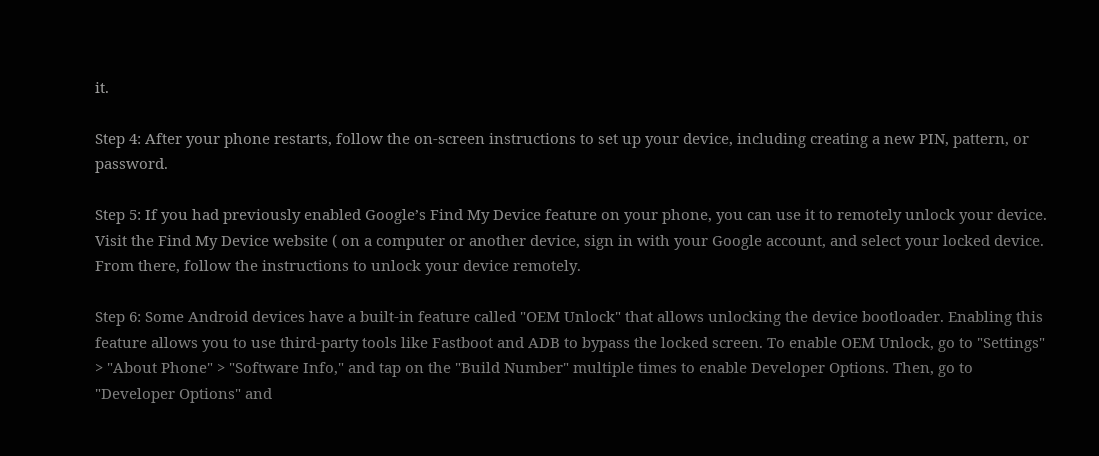it.

Step 4: After your phone restarts, follow the on-screen instructions to set up your device, including creating a new PIN, pattern, or password.

Step 5: If you had previously enabled Google’s Find My Device feature on your phone, you can use it to remotely unlock your device. Visit the Find My Device website ( on a computer or another device, sign in with your Google account, and select your locked device. From there, follow the instructions to unlock your device remotely.

Step 6: Some Android devices have a built-in feature called "OEM Unlock" that allows unlocking the device bootloader. Enabling this feature allows you to use third-party tools like Fastboot and ADB to bypass the locked screen. To enable OEM Unlock, go to "Settings" > "About Phone" > "Software Info," and tap on the "Build Number" multiple times to enable Developer Options. Then, go to "Developer Options" and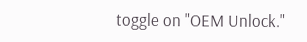toggle on "OEM Unlock."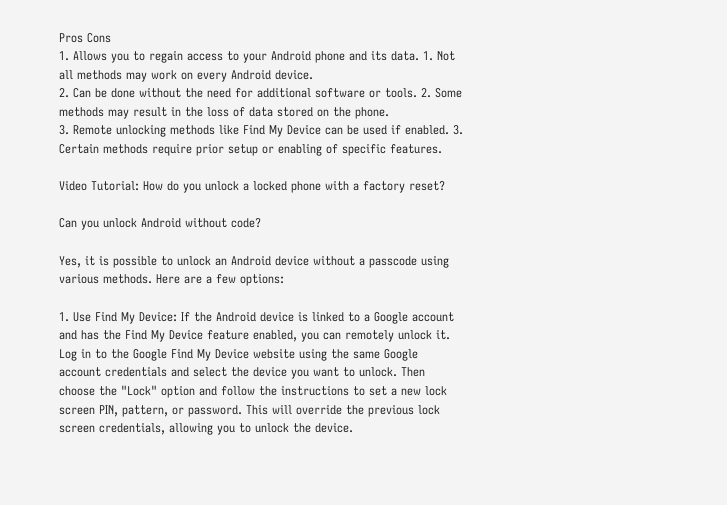Pros Cons
1. Allows you to regain access to your Android phone and its data. 1. Not all methods may work on every Android device.
2. Can be done without the need for additional software or tools. 2. Some methods may result in the loss of data stored on the phone.
3. Remote unlocking methods like Find My Device can be used if enabled. 3. Certain methods require prior setup or enabling of specific features.

Video Tutorial: How do you unlock a locked phone with a factory reset?

Can you unlock Android without code?

Yes, it is possible to unlock an Android device without a passcode using various methods. Here are a few options:

1. Use Find My Device: If the Android device is linked to a Google account and has the Find My Device feature enabled, you can remotely unlock it. Log in to the Google Find My Device website using the same Google account credentials and select the device you want to unlock. Then choose the "Lock" option and follow the instructions to set a new lock screen PIN, pattern, or password. This will override the previous lock screen credentials, allowing you to unlock the device.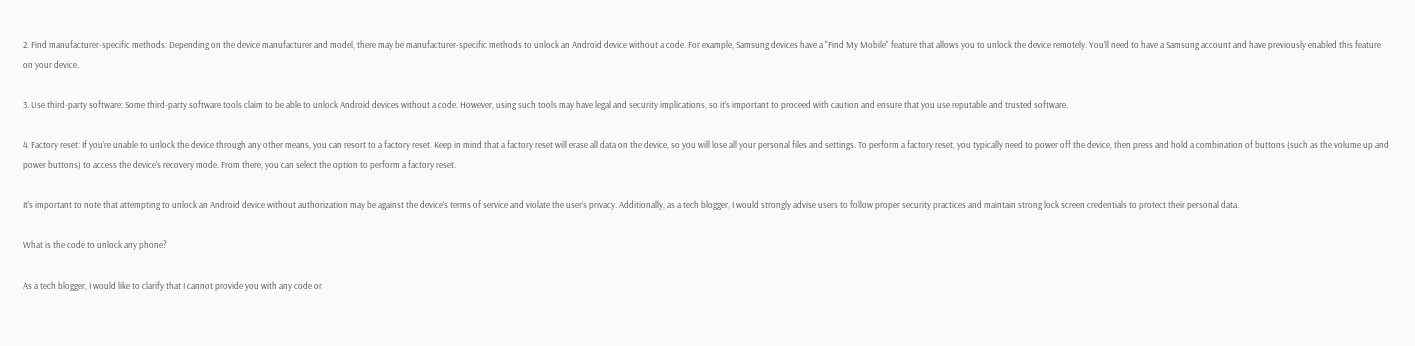2. Find manufacturer-specific methods: Depending on the device manufacturer and model, there may be manufacturer-specific methods to unlock an Android device without a code. For example, Samsung devices have a "Find My Mobile" feature that allows you to unlock the device remotely. You’ll need to have a Samsung account and have previously enabled this feature on your device.

3. Use third-party software: Some third-party software tools claim to be able to unlock Android devices without a code. However, using such tools may have legal and security implications, so it’s important to proceed with caution and ensure that you use reputable and trusted software.

4. Factory reset: If you’re unable to unlock the device through any other means, you can resort to a factory reset. Keep in mind that a factory reset will erase all data on the device, so you will lose all your personal files and settings. To perform a factory reset, you typically need to power off the device, then press and hold a combination of buttons (such as the volume up and power buttons) to access the device’s recovery mode. From there, you can select the option to perform a factory reset.

It’s important to note that attempting to unlock an Android device without authorization may be against the device’s terms of service and violate the user’s privacy. Additionally, as a tech blogger, I would strongly advise users to follow proper security practices and maintain strong lock screen credentials to protect their personal data.

What is the code to unlock any phone?

As a tech blogger, I would like to clarify that I cannot provide you with any code or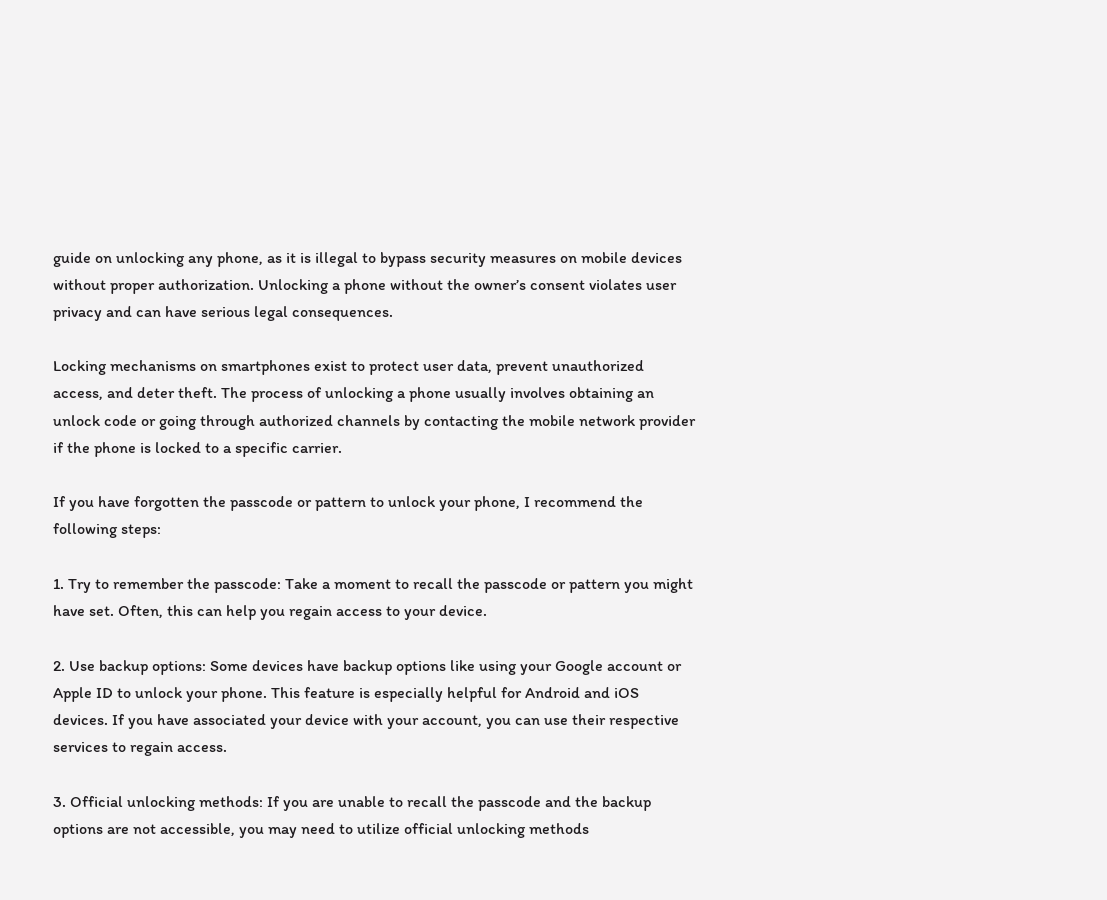guide on unlocking any phone, as it is illegal to bypass security measures on mobile devices without proper authorization. Unlocking a phone without the owner’s consent violates user privacy and can have serious legal consequences.

Locking mechanisms on smartphones exist to protect user data, prevent unauthorized access, and deter theft. The process of unlocking a phone usually involves obtaining an unlock code or going through authorized channels by contacting the mobile network provider if the phone is locked to a specific carrier.

If you have forgotten the passcode or pattern to unlock your phone, I recommend the following steps:

1. Try to remember the passcode: Take a moment to recall the passcode or pattern you might have set. Often, this can help you regain access to your device.

2. Use backup options: Some devices have backup options like using your Google account or Apple ID to unlock your phone. This feature is especially helpful for Android and iOS devices. If you have associated your device with your account, you can use their respective services to regain access.

3. Official unlocking methods: If you are unable to recall the passcode and the backup options are not accessible, you may need to utilize official unlocking methods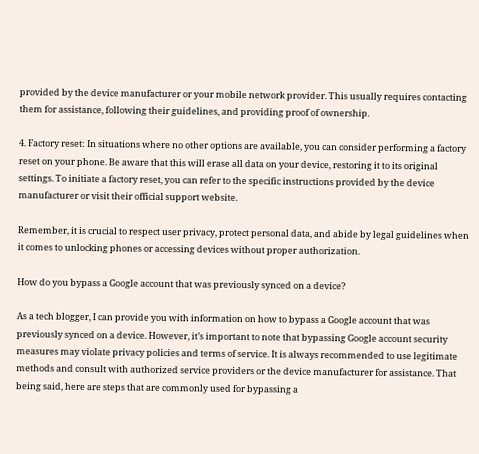provided by the device manufacturer or your mobile network provider. This usually requires contacting them for assistance, following their guidelines, and providing proof of ownership.

4. Factory reset: In situations where no other options are available, you can consider performing a factory reset on your phone. Be aware that this will erase all data on your device, restoring it to its original settings. To initiate a factory reset, you can refer to the specific instructions provided by the device manufacturer or visit their official support website.

Remember, it is crucial to respect user privacy, protect personal data, and abide by legal guidelines when it comes to unlocking phones or accessing devices without proper authorization.

How do you bypass a Google account that was previously synced on a device?

As a tech blogger, I can provide you with information on how to bypass a Google account that was previously synced on a device. However, it’s important to note that bypassing Google account security measures may violate privacy policies and terms of service. It is always recommended to use legitimate methods and consult with authorized service providers or the device manufacturer for assistance. That being said, here are steps that are commonly used for bypassing a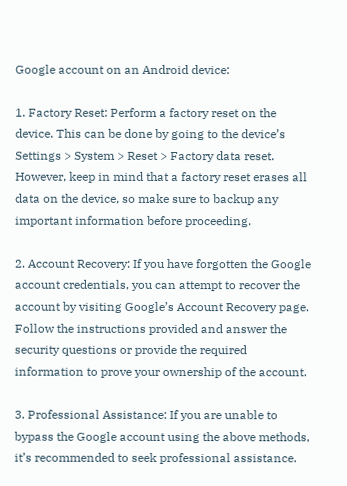Google account on an Android device:

1. Factory Reset: Perform a factory reset on the device. This can be done by going to the device’s Settings > System > Reset > Factory data reset. However, keep in mind that a factory reset erases all data on the device, so make sure to backup any important information before proceeding.

2. Account Recovery: If you have forgotten the Google account credentials, you can attempt to recover the account by visiting Google’s Account Recovery page. Follow the instructions provided and answer the security questions or provide the required information to prove your ownership of the account.

3. Professional Assistance: If you are unable to bypass the Google account using the above methods, it’s recommended to seek professional assistance.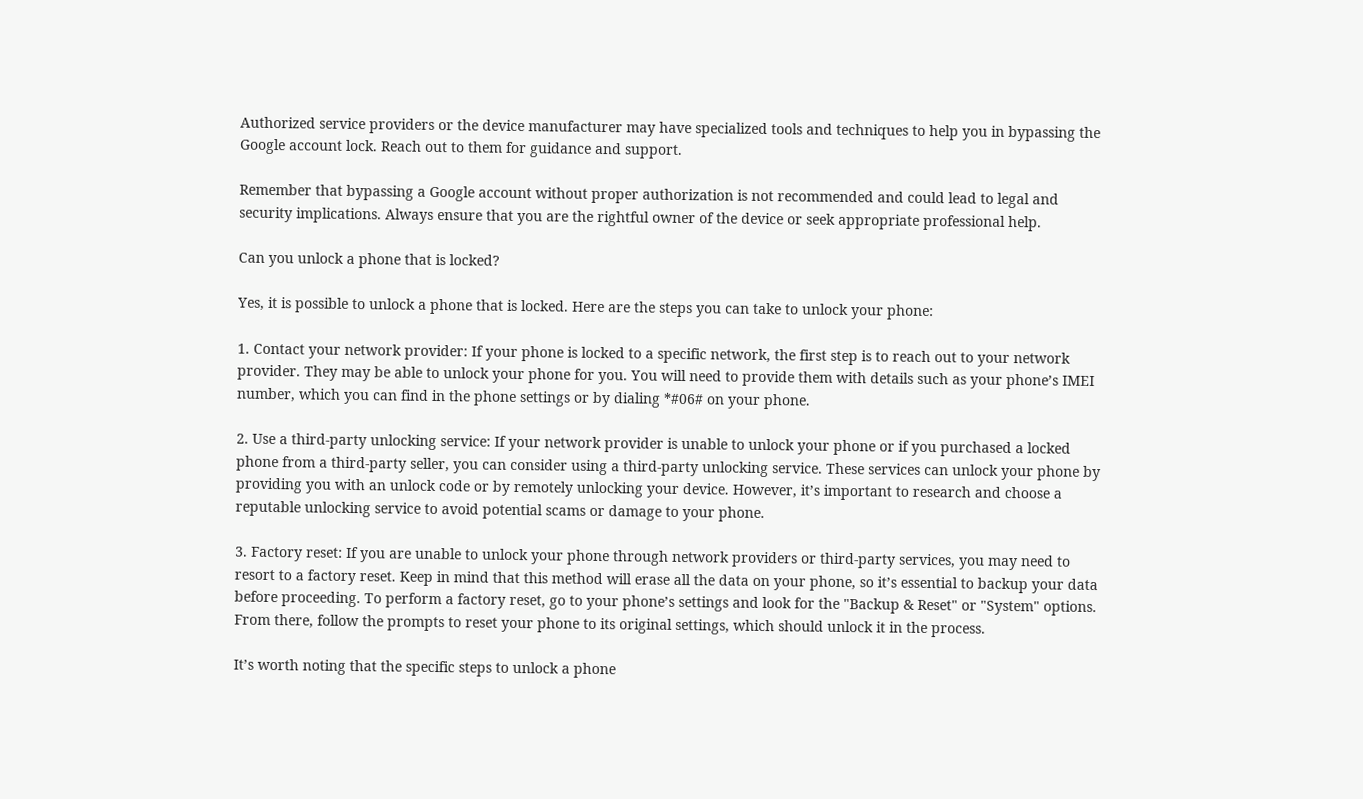Authorized service providers or the device manufacturer may have specialized tools and techniques to help you in bypassing the Google account lock. Reach out to them for guidance and support.

Remember that bypassing a Google account without proper authorization is not recommended and could lead to legal and security implications. Always ensure that you are the rightful owner of the device or seek appropriate professional help.

Can you unlock a phone that is locked?

Yes, it is possible to unlock a phone that is locked. Here are the steps you can take to unlock your phone:

1. Contact your network provider: If your phone is locked to a specific network, the first step is to reach out to your network provider. They may be able to unlock your phone for you. You will need to provide them with details such as your phone’s IMEI number, which you can find in the phone settings or by dialing *#06# on your phone.

2. Use a third-party unlocking service: If your network provider is unable to unlock your phone or if you purchased a locked phone from a third-party seller, you can consider using a third-party unlocking service. These services can unlock your phone by providing you with an unlock code or by remotely unlocking your device. However, it’s important to research and choose a reputable unlocking service to avoid potential scams or damage to your phone.

3. Factory reset: If you are unable to unlock your phone through network providers or third-party services, you may need to resort to a factory reset. Keep in mind that this method will erase all the data on your phone, so it’s essential to backup your data before proceeding. To perform a factory reset, go to your phone’s settings and look for the "Backup & Reset" or "System" options. From there, follow the prompts to reset your phone to its original settings, which should unlock it in the process.

It’s worth noting that the specific steps to unlock a phone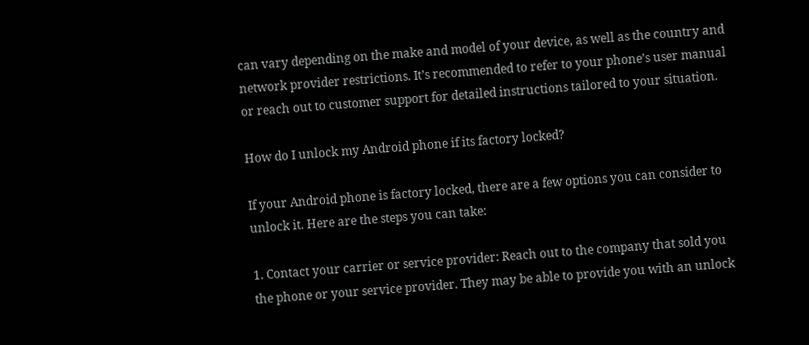can vary depending on the make and model of your device, as well as the country and network provider restrictions. It’s recommended to refer to your phone’s user manual or reach out to customer support for detailed instructions tailored to your situation.

How do I unlock my Android phone if its factory locked?

If your Android phone is factory locked, there are a few options you can consider to unlock it. Here are the steps you can take:

1. Contact your carrier or service provider: Reach out to the company that sold you the phone or your service provider. They may be able to provide you with an unlock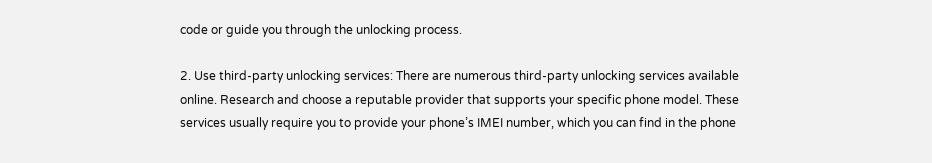code or guide you through the unlocking process.

2. Use third-party unlocking services: There are numerous third-party unlocking services available online. Research and choose a reputable provider that supports your specific phone model. These services usually require you to provide your phone’s IMEI number, which you can find in the phone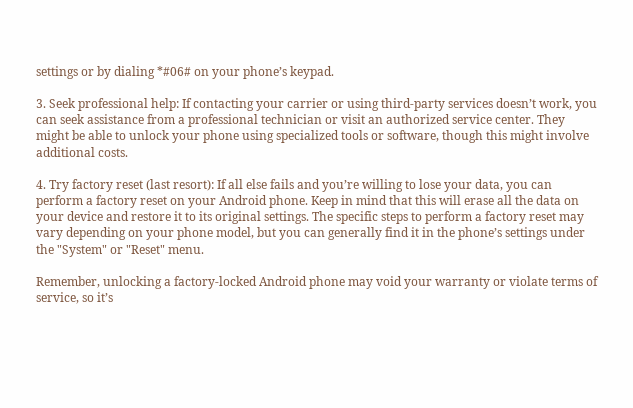settings or by dialing *#06# on your phone’s keypad.

3. Seek professional help: If contacting your carrier or using third-party services doesn’t work, you can seek assistance from a professional technician or visit an authorized service center. They might be able to unlock your phone using specialized tools or software, though this might involve additional costs.

4. Try factory reset (last resort): If all else fails and you’re willing to lose your data, you can perform a factory reset on your Android phone. Keep in mind that this will erase all the data on your device and restore it to its original settings. The specific steps to perform a factory reset may vary depending on your phone model, but you can generally find it in the phone’s settings under the "System" or "Reset" menu.

Remember, unlocking a factory-locked Android phone may void your warranty or violate terms of service, so it’s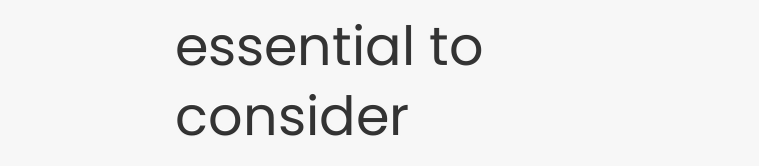essential to consider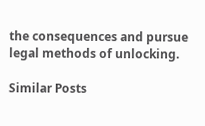the consequences and pursue legal methods of unlocking.

Similar Posts